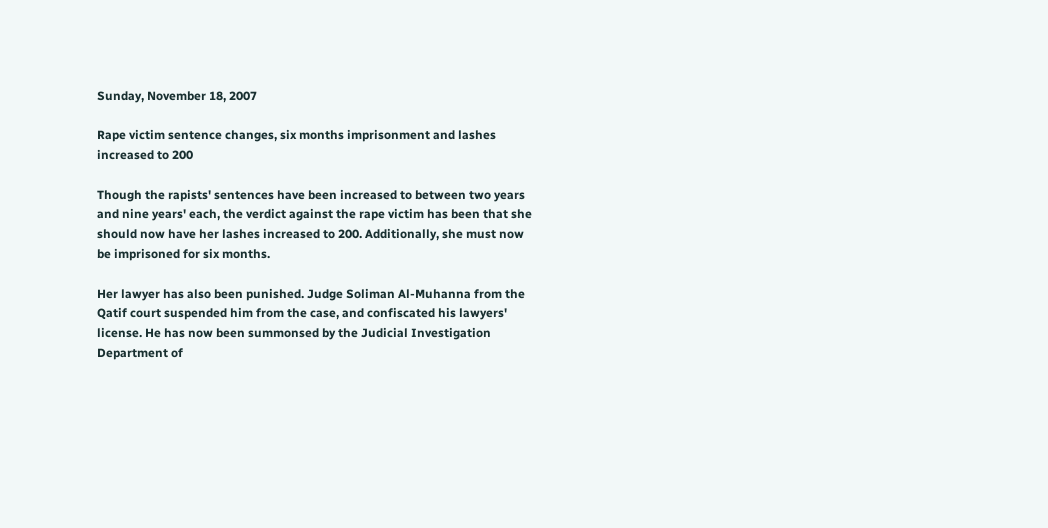Sunday, November 18, 2007

Rape victim sentence changes, six months imprisonment and lashes increased to 200

Though the rapists' sentences have been increased to between two years and nine years' each, the verdict against the rape victim has been that she should now have her lashes increased to 200. Additionally, she must now be imprisoned for six months.

Her lawyer has also been punished. Judge Soliman Al-Muhanna from the Qatif court suspended him from the case, and confiscated his lawyers' license. He has now been summonsed by the Judicial Investigation Department of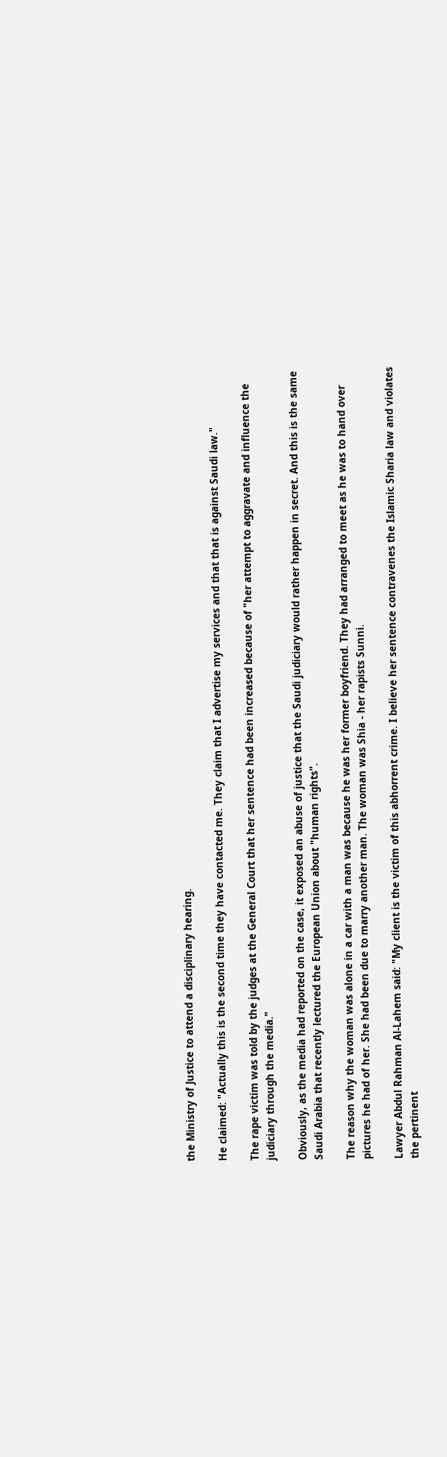the Ministry of Justice to attend a disciplinary hearing.

He claimed: "Actually this is the second time they have contacted me. They claim that I advertise my services and that that is against Saudi law."

The rape victim was told by the judges at the General Court that her sentence had been increased because of "her attempt to aggravate and influence the judiciary through the media."

Obviously, as the media had reported on the case, it exposed an abuse of justice that the Saudi judiciary would rather happen in secret. And this is the same Saudi Arabia that recently lectured the European Union about "human rights".

The reason why the woman was alone in a car with a man was because he was her former boyfriend. They had arranged to meet as he was to hand over pictures he had of her. She had been due to marry another man. The woman was Shia - her rapists Sunni.

Lawyer Abdul Rahman Al-Lahem said: "My client is the victim of this abhorrent crime. I believe her sentence contravenes the Islamic Sharia law and violates the pertinent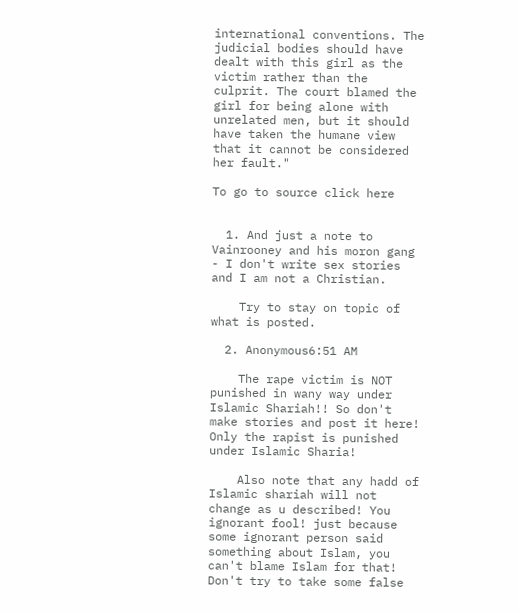international conventions. The judicial bodies should have dealt with this girl as the victim rather than the culprit. The court blamed the girl for being alone with unrelated men, but it should have taken the humane view that it cannot be considered her fault."

To go to source click here


  1. And just a note to Vainrooney and his moron gang - I don't write sex stories and I am not a Christian.

    Try to stay on topic of what is posted.

  2. Anonymous6:51 AM

    The rape victim is NOT punished in wany way under Islamic Shariah!! So don't make stories and post it here! Only the rapist is punished under Islamic Sharia!

    Also note that any hadd of Islamic shariah will not change as u described! You ignorant fool! just because some ignorant person said something about Islam, you can't blame Islam for that! Don't try to take some false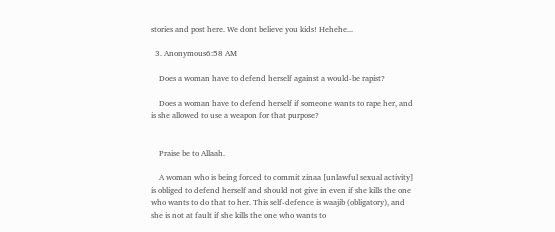stories and post here. We dont believe you kids! Hehehe...

  3. Anonymous6:58 AM

    Does a woman have to defend herself against a would-be rapist?

    Does a woman have to defend herself if someone wants to rape her, and is she allowed to use a weapon for that purpose?


    Praise be to Allaah.

    A woman who is being forced to commit zinaa [unlawful sexual activity] is obliged to defend herself and should not give in even if she kills the one who wants to do that to her. This self-defence is waajib (obligatory), and she is not at fault if she kills the one who wants to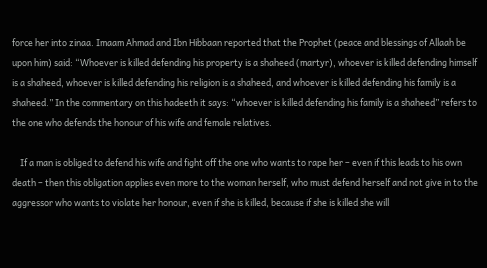force her into zinaa. Imaam Ahmad and Ibn Hibbaan reported that the Prophet (peace and blessings of Allaah be upon him) said: “Whoever is killed defending his property is a shaheed (martyr), whoever is killed defending himself is a shaheed, whoever is killed defending his religion is a shaheed, and whoever is killed defending his family is a shaheed.” In the commentary on this hadeeth it says: “whoever is killed defending his family is a shaheed” refers to the one who defends the honour of his wife and female relatives.

    If a man is obliged to defend his wife and fight off the one who wants to rape her – even if this leads to his own death – then this obligation applies even more to the woman herself, who must defend herself and not give in to the aggressor who wants to violate her honour, even if she is killed, because if she is killed she will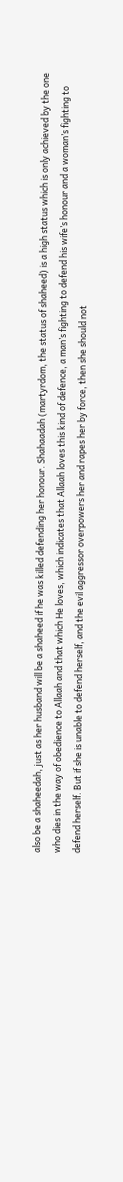also be a shaheedah, just as her husband will be a shaheed if he was killed defending her honour. Shahaadah (martyrdom, the status of shaheed) is a high status which is only achieved by the one who dies in the way of obedience to Allaah and that which He loves, which indicates that Allaah loves this kind of defence, a man’s fighting to defend his wife’s honour and a woman’s fighting to defend herself. But if she is unable to defend herself, and the evil aggressor overpowers her and rapes her by force, then she should not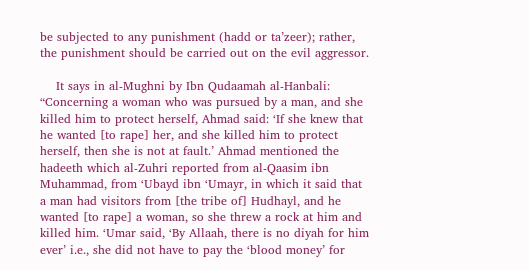be subjected to any punishment (hadd or ta’zeer); rather, the punishment should be carried out on the evil aggressor.

    It says in al-Mughni by Ibn Qudaamah al-Hanbali: “Concerning a woman who was pursued by a man, and she killed him to protect herself, Ahmad said: ‘If she knew that he wanted [to rape] her, and she killed him to protect herself, then she is not at fault.’ Ahmad mentioned the hadeeth which al-Zuhri reported from al-Qaasim ibn Muhammad, from ‘Ubayd ibn ‘Umayr, in which it said that a man had visitors from [the tribe of] Hudhayl, and he wanted [to rape] a woman, so she threw a rock at him and killed him. ‘Umar said, ‘By Allaah, there is no diyah for him ever’ i.e., she did not have to pay the ‘blood money’ for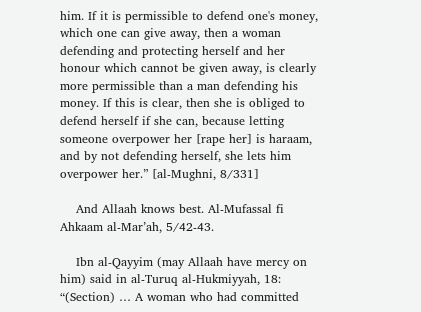him. If it is permissible to defend one's money, which one can give away, then a woman defending and protecting herself and her honour which cannot be given away, is clearly more permissible than a man defending his money. If this is clear, then she is obliged to defend herself if she can, because letting someone overpower her [rape her] is haraam, and by not defending herself, she lets him overpower her.” [al-Mughni, 8/331]

    And Allaah knows best. Al-Mufassal fi Ahkaam al-Mar’ah, 5/42-43.

    Ibn al-Qayyim (may Allaah have mercy on him) said in al-Turuq al-Hukmiyyah, 18: “(Section) … A woman who had committed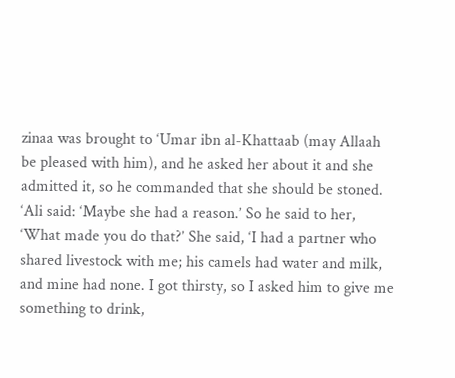zinaa was brought to ‘Umar ibn al-Khattaab (may Allaah be pleased with him), and he asked her about it and she admitted it, so he commanded that she should be stoned. ‘Ali said: ‘Maybe she had a reason.’ So he said to her, ‘What made you do that?’ She said, ‘I had a partner who shared livestock with me; his camels had water and milk, and mine had none. I got thirsty, so I asked him to give me something to drink,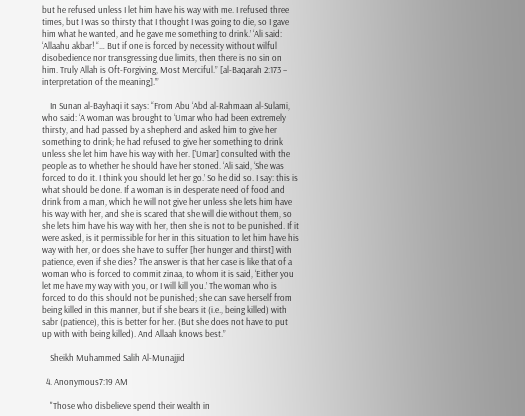but he refused unless I let him have his way with me. I refused three times, but I was so thirsty that I thought I was going to die, so I gave him what he wanted, and he gave me something to drink.’ ‘Ali said: ‘Allaahu akbar! “… But if one is forced by necessity without wilful disobedience nor transgressing due limits, then there is no sin on him. Truly Allah is Oft-Forgiving, Most Merciful.” [al-Baqarah 2:173 – interpretation of the meaning].’”

    In Sunan al-Bayhaqi it says: “From Abu ‘Abd al-Rahmaan al-Sulami, who said: ‘A woman was brought to ‘Umar who had been extremely thirsty, and had passed by a shepherd and asked him to give her something to drink; he had refused to give her something to drink unless she let him have his way with her. [‘Umar] consulted with the people as to whether he should have her stoned. ‘Ali said, ‘She was forced to do it. I think you should let her go.’ So he did so. I say: this is what should be done. If a woman is in desperate need of food and drink from a man, which he will not give her unless she lets him have his way with her, and she is scared that she will die without them, so she lets him have his way with her, then she is not to be punished. If it were asked, is it permissible for her in this situation to let him have his way with her, or does she have to suffer [her hunger and thirst] with patience, even if she dies? The answer is that her case is like that of a woman who is forced to commit zinaa, to whom it is said, ‘Either you let me have my way with you, or I will kill you.’ The woman who is forced to do this should not be punished; she can save herself from being killed in this manner, but if she bears it (i.e., being killed) with sabr (patience), this is better for her. (But she does not have to put up with with being killed). And Allaah knows best.”

    Sheikh Muhammed Salih Al-Munajjid

  4. Anonymous7:19 AM

    "Those who disbelieve spend their wealth in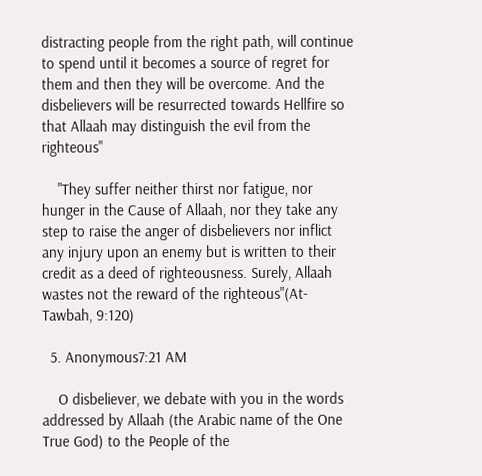distracting people from the right path, will continue to spend until it becomes a source of regret for them and then they will be overcome. And the disbelievers will be resurrected towards Hellfire so that Allaah may distinguish the evil from the righteous"

    "They suffer neither thirst nor fatigue, nor hunger in the Cause of Allaah, nor they take any step to raise the anger of disbelievers nor inflict any injury upon an enemy but is written to their credit as a deed of righteousness. Surely, Allaah wastes not the reward of the righteous"(At-Tawbah, 9:120)

  5. Anonymous7:21 AM

    O disbeliever, we debate with you in the words addressed by Allaah (the Arabic name of the One True God) to the People of the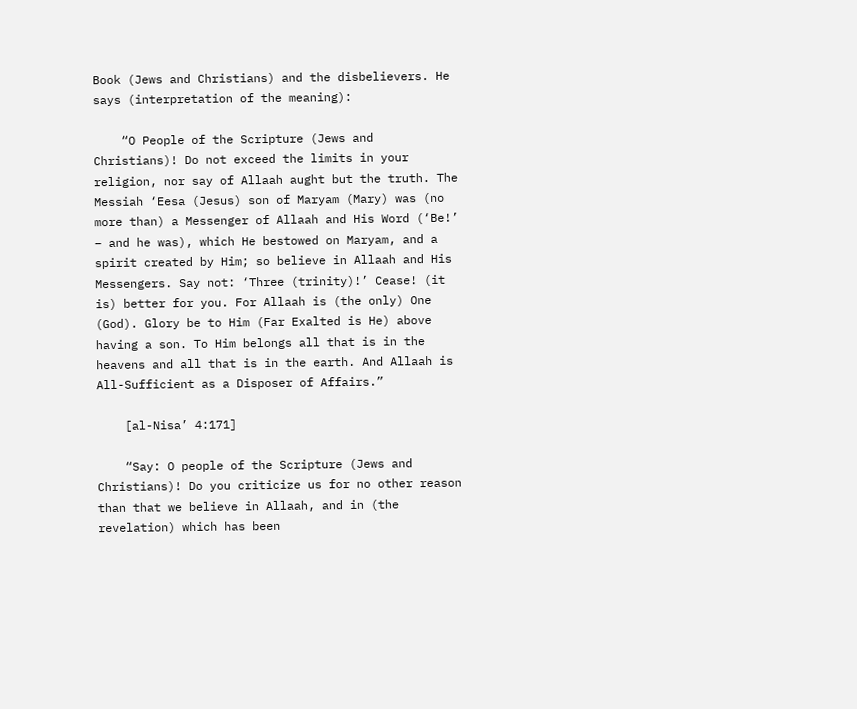Book (Jews and Christians) and the disbelievers. He says (interpretation of the meaning):

    “O People of the Scripture (Jews and Christians)! Do not exceed the limits in your religion, nor say of Allaah aught but the truth. The Messiah ‘Eesa (Jesus) son of Maryam (Mary) was (no more than) a Messenger of Allaah and His Word (‘Be!’ – and he was), which He bestowed on Maryam, and a spirit created by Him; so believe in Allaah and His Messengers. Say not: ‘Three (trinity)!’ Cease! (it is) better for you. For Allaah is (the only) One (God). Glory be to Him (Far Exalted is He) above having a son. To Him belongs all that is in the heavens and all that is in the earth. And Allaah is All-Sufficient as a Disposer of Affairs.”

    [al-Nisa’ 4:171]

    “Say: O people of the Scripture (Jews and Christians)! Do you criticize us for no other reason than that we believe in Allaah, and in (the revelation) which has been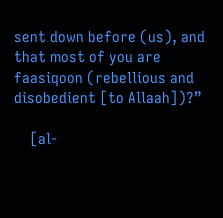sent down before (us), and that most of you are faasiqoon (rebellious and disobedient [to Allaah])?”

    [al-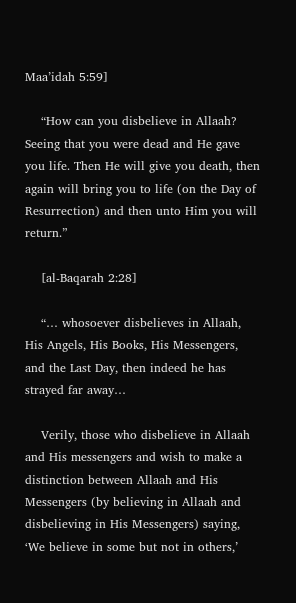Maa’idah 5:59]

    “How can you disbelieve in Allaah? Seeing that you were dead and He gave you life. Then He will give you death, then again will bring you to life (on the Day of Resurrection) and then unto Him you will return.”

    [al-Baqarah 2:28]

    “… whosoever disbelieves in Allaah, His Angels, His Books, His Messengers, and the Last Day, then indeed he has strayed far away…

    Verily, those who disbelieve in Allaah and His messengers and wish to make a distinction between Allaah and His Messengers (by believing in Allaah and disbelieving in His Messengers) saying, ‘We believe in some but not in others,’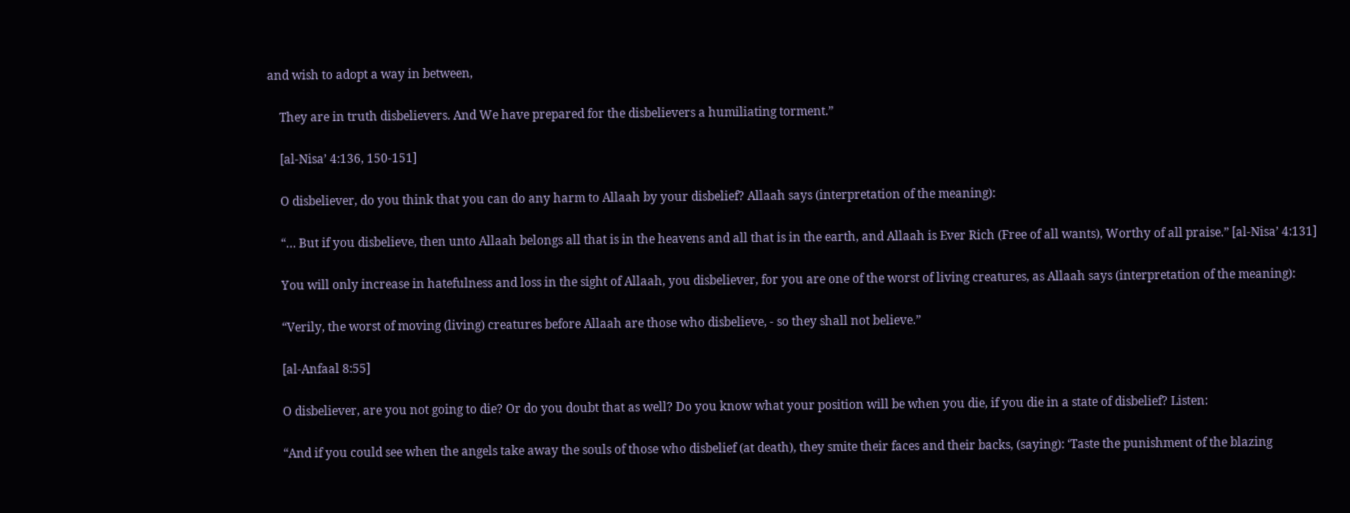and wish to adopt a way in between,

    They are in truth disbelievers. And We have prepared for the disbelievers a humiliating torment.”

    [al-Nisa’ 4:136, 150-151]

    O disbeliever, do you think that you can do any harm to Allaah by your disbelief? Allaah says (interpretation of the meaning):

    “… But if you disbelieve, then unto Allaah belongs all that is in the heavens and all that is in the earth, and Allaah is Ever Rich (Free of all wants), Worthy of all praise.” [al-Nisa’ 4:131]

    You will only increase in hatefulness and loss in the sight of Allaah, you disbeliever, for you are one of the worst of living creatures, as Allaah says (interpretation of the meaning):

    “Verily, the worst of moving (living) creatures before Allaah are those who disbelieve, - so they shall not believe.”

    [al-Anfaal 8:55]

    O disbeliever, are you not going to die? Or do you doubt that as well? Do you know what your position will be when you die, if you die in a state of disbelief? Listen:

    “And if you could see when the angels take away the souls of those who disbelief (at death), they smite their faces and their backs, (saying): ‘Taste the punishment of the blazing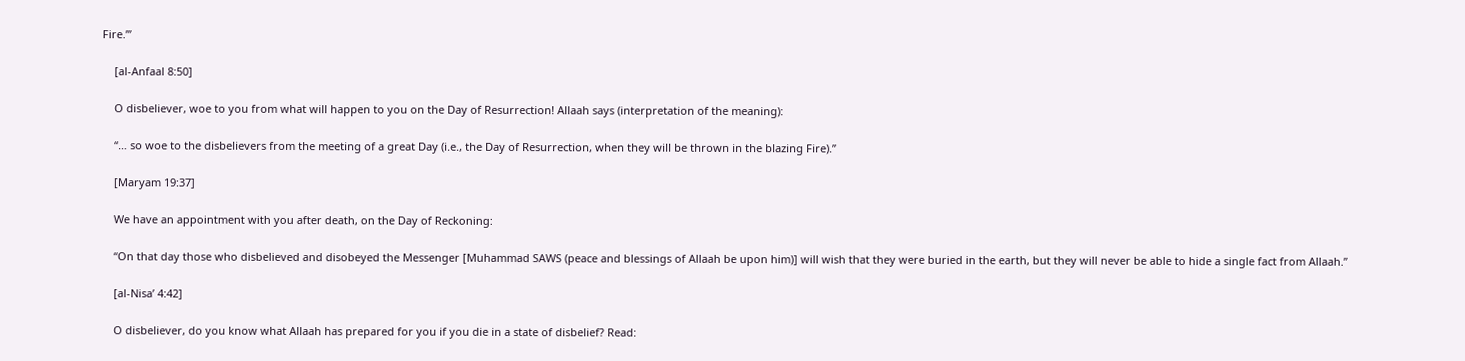Fire.’”

    [al-Anfaal 8:50]

    O disbeliever, woe to you from what will happen to you on the Day of Resurrection! Allaah says (interpretation of the meaning):

    “… so woe to the disbelievers from the meeting of a great Day (i.e., the Day of Resurrection, when they will be thrown in the blazing Fire).”

    [Maryam 19:37]

    We have an appointment with you after death, on the Day of Reckoning:

    “On that day those who disbelieved and disobeyed the Messenger [Muhammad SAWS (peace and blessings of Allaah be upon him)] will wish that they were buried in the earth, but they will never be able to hide a single fact from Allaah.”

    [al-Nisa’ 4:42]

    O disbeliever, do you know what Allaah has prepared for you if you die in a state of disbelief? Read: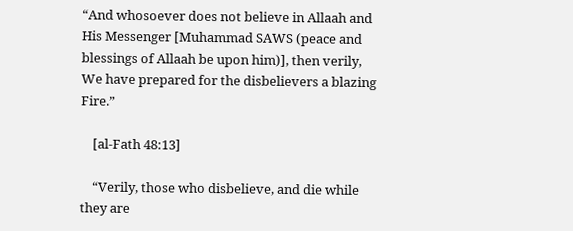“And whosoever does not believe in Allaah and His Messenger [Muhammad SAWS (peace and blessings of Allaah be upon him)], then verily, We have prepared for the disbelievers a blazing Fire.”

    [al-Fath 48:13]

    “Verily, those who disbelieve, and die while they are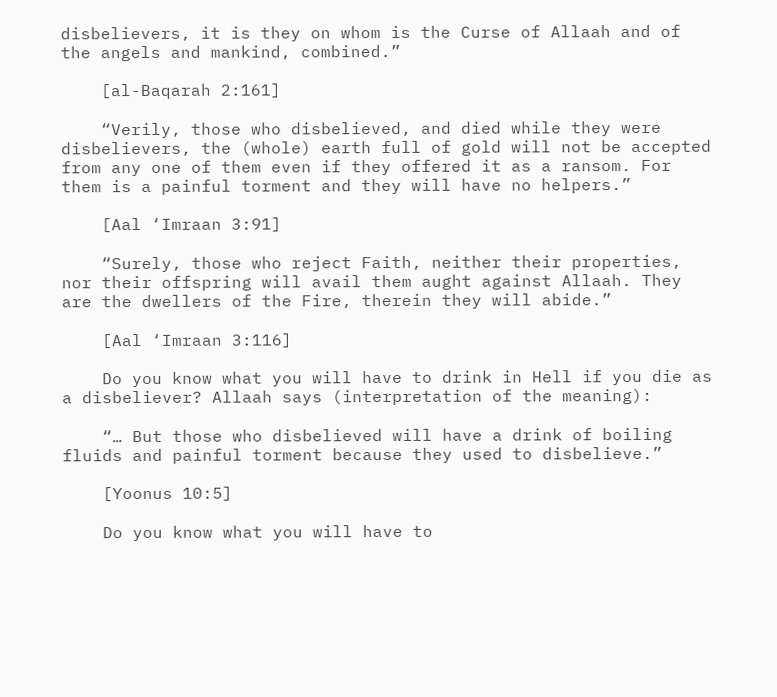disbelievers, it is they on whom is the Curse of Allaah and of the angels and mankind, combined.”

    [al-Baqarah 2:161]

    “Verily, those who disbelieved, and died while they were disbelievers, the (whole) earth full of gold will not be accepted from any one of them even if they offered it as a ransom. For them is a painful torment and they will have no helpers.”

    [Aal ‘Imraan 3:91]

    “Surely, those who reject Faith, neither their properties, nor their offspring will avail them aught against Allaah. They are the dwellers of the Fire, therein they will abide.”

    [Aal ‘Imraan 3:116]

    Do you know what you will have to drink in Hell if you die as a disbeliever? Allaah says (interpretation of the meaning):

    “… But those who disbelieved will have a drink of boiling fluids and painful torment because they used to disbelieve.”

    [Yoonus 10:5]

    Do you know what you will have to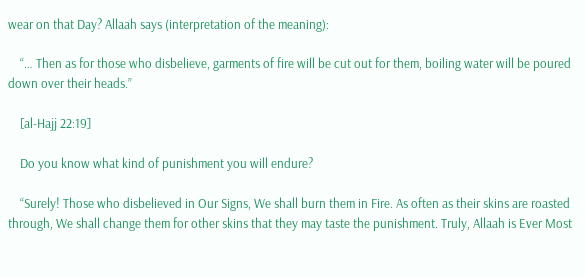wear on that Day? Allaah says (interpretation of the meaning):

    “… Then as for those who disbelieve, garments of fire will be cut out for them, boiling water will be poured down over their heads.”

    [al-Hajj 22:19]

    Do you know what kind of punishment you will endure?

    “Surely! Those who disbelieved in Our Signs, We shall burn them in Fire. As often as their skins are roasted through, We shall change them for other skins that they may taste the punishment. Truly, Allaah is Ever Most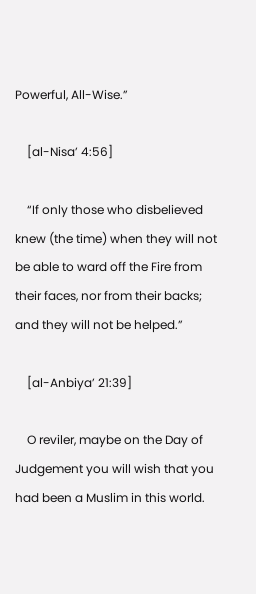Powerful, All-Wise.”

    [al-Nisa’ 4:56]

    “If only those who disbelieved knew (the time) when they will not be able to ward off the Fire from their faces, nor from their backs; and they will not be helped.”

    [al-Anbiya’ 21:39]

    O reviler, maybe on the Day of Judgement you will wish that you had been a Muslim in this world.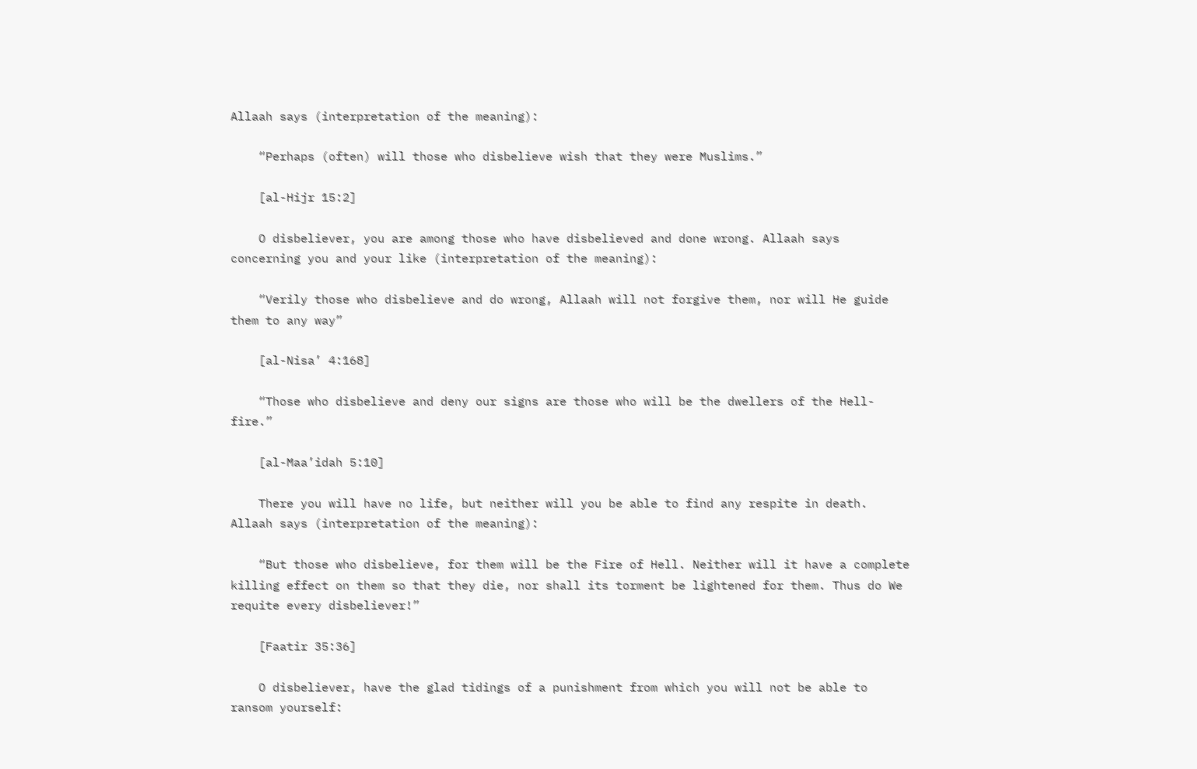Allaah says (interpretation of the meaning):

    “Perhaps (often) will those who disbelieve wish that they were Muslims.”

    [al-Hijr 15:2]

    O disbeliever, you are among those who have disbelieved and done wrong. Allaah says concerning you and your like (interpretation of the meaning):

    “Verily those who disbelieve and do wrong, Allaah will not forgive them, nor will He guide them to any way”

    [al-Nisa’ 4:168]

    “Those who disbelieve and deny our signs are those who will be the dwellers of the Hell-fire.”

    [al-Maa’idah 5:10]

    There you will have no life, but neither will you be able to find any respite in death. Allaah says (interpretation of the meaning):

    “But those who disbelieve, for them will be the Fire of Hell. Neither will it have a complete killing effect on them so that they die, nor shall its torment be lightened for them. Thus do We requite every disbeliever!”

    [Faatir 35:36]

    O disbeliever, have the glad tidings of a punishment from which you will not be able to ransom yourself: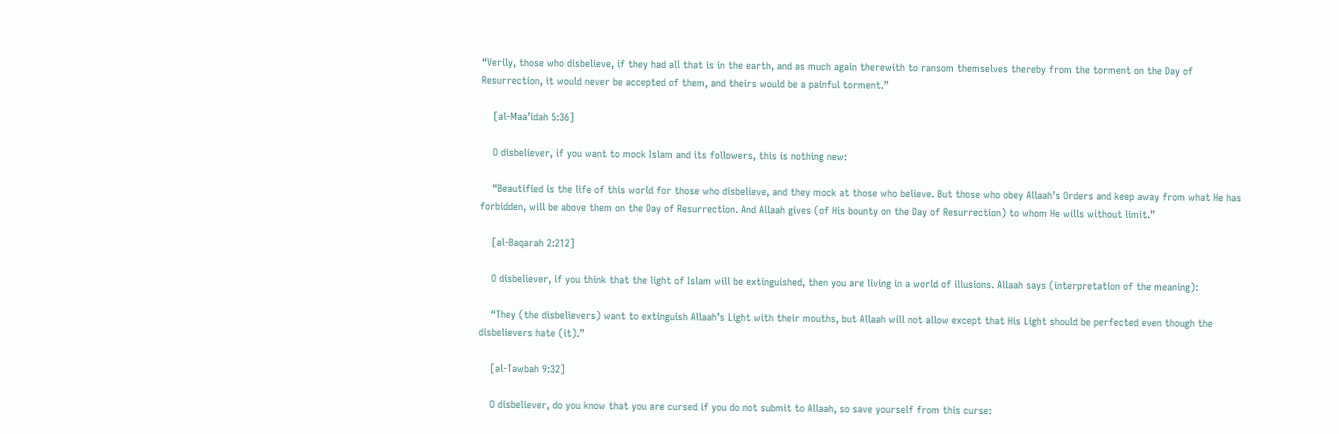“Verily, those who disbelieve, if they had all that is in the earth, and as much again therewith to ransom themselves thereby from the torment on the Day of Resurrection, it would never be accepted of them, and theirs would be a painful torment.”

    [al-Maa’idah 5:36]

    O disbeliever, if you want to mock Islam and its followers, this is nothing new:

    “Beautified is the life of this world for those who disbelieve, and they mock at those who believe. But those who obey Allaah’s Orders and keep away from what He has forbidden, will be above them on the Day of Resurrection. And Allaah gives (of His bounty on the Day of Resurrection) to whom He wills without limit.”

    [al-Baqarah 2:212]

    O disbeliever, if you think that the light of Islam will be extinguished, then you are living in a world of illusions. Allaah says (interpretation of the meaning):

    “They (the disbelievers) want to extinguish Allaah’s Light with their mouths, but Allaah will not allow except that His Light should be perfected even though the disbelievers hate (it).”

    [al-Tawbah 9:32]

    O disbeliever, do you know that you are cursed if you do not submit to Allaah, so save yourself from this curse: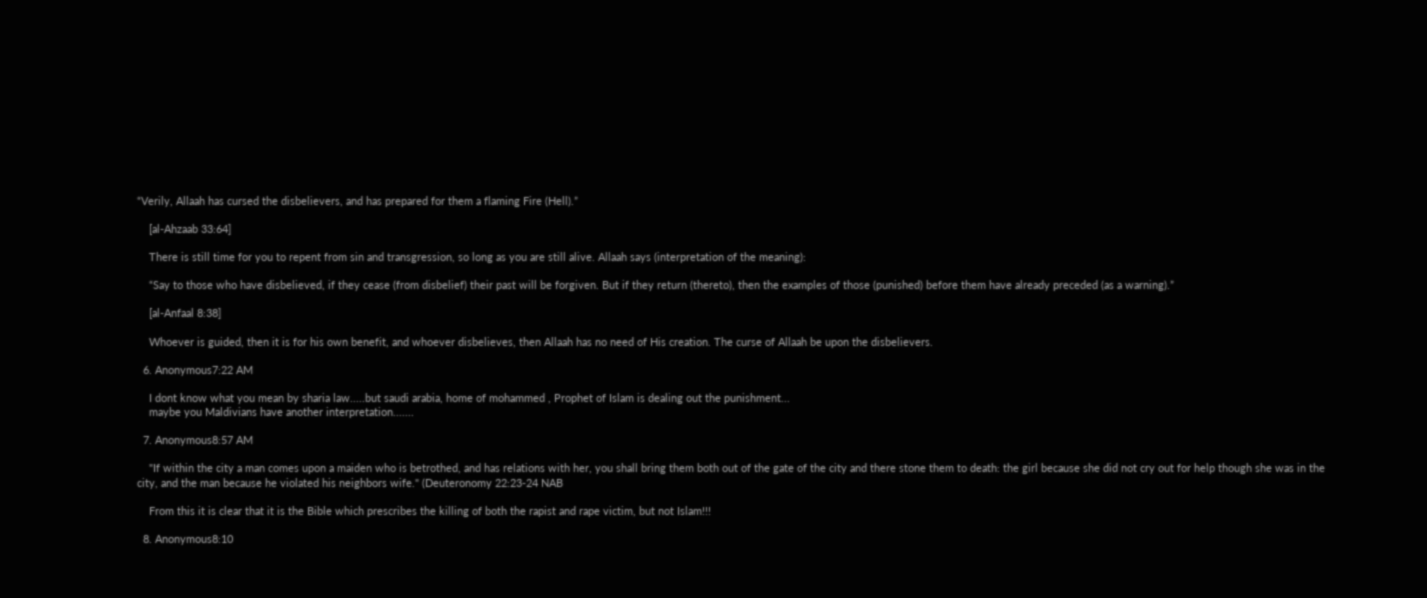“Verily, Allaah has cursed the disbelievers, and has prepared for them a flaming Fire (Hell).”

    [al-Ahzaab 33:64]

    There is still time for you to repent from sin and transgression, so long as you are still alive. Allaah says (interpretation of the meaning):

    “Say to those who have disbelieved, if they cease (from disbelief) their past will be forgiven. But if they return (thereto), then the examples of those (punished) before them have already preceded (as a warning).”

    [al-Anfaal 8:38]

    Whoever is guided, then it is for his own benefit, and whoever disbelieves, then Allaah has no need of His creation. The curse of Allaah be upon the disbelievers.

  6. Anonymous7:22 AM

    I dont know what you mean by sharia law.....but saudi arabia, home of mohammed , Prophet of Islam is dealing out the punishment...
    maybe you Maldivians have another interpretation.......

  7. Anonymous8:57 AM

    "If within the city a man comes upon a maiden who is betrothed, and has relations with her, you shall bring them both out of the gate of the city and there stone them to death: the girl because she did not cry out for help though she was in the city, and the man because he violated his neighbors wife." (Deuteronomy 22:23-24 NAB

    From this it is clear that it is the Bible which prescribes the killing of both the rapist and rape victim, but not Islam!!!

  8. Anonymous8:10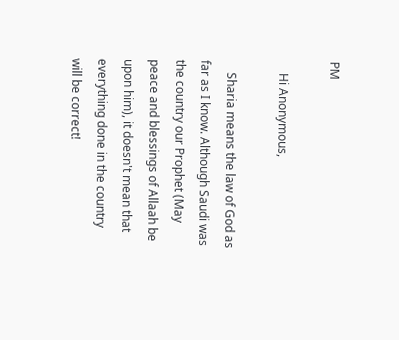PM

    Hi Anonymous,

    Sharia means the law of God as far as I know. Although Saudi was the country our Prophet (May peace and blessings of Allaah be upon him), it doesn't mean that everything done in the country will be correct!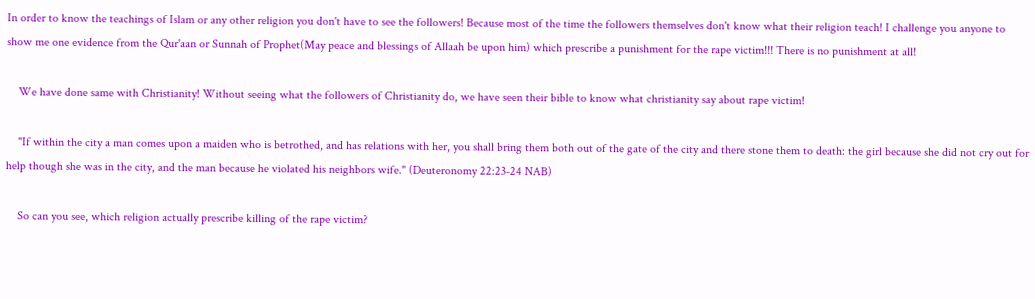In order to know the teachings of Islam or any other religion you don't have to see the followers! Because most of the time the followers themselves don't know what their religion teach! I challenge you anyone to show me one evidence from the Qur'aan or Sunnah of Prophet(May peace and blessings of Allaah be upon him) which prescribe a punishment for the rape victim!!! There is no punishment at all!

    We have done same with Christianity! Without seeing what the followers of Christianity do, we have seen their bible to know what christianity say about rape victim!

    "If within the city a man comes upon a maiden who is betrothed, and has relations with her, you shall bring them both out of the gate of the city and there stone them to death: the girl because she did not cry out for help though she was in the city, and the man because he violated his neighbors wife." (Deuteronomy 22:23-24 NAB)

    So can you see, which religion actually prescribe killing of the rape victim?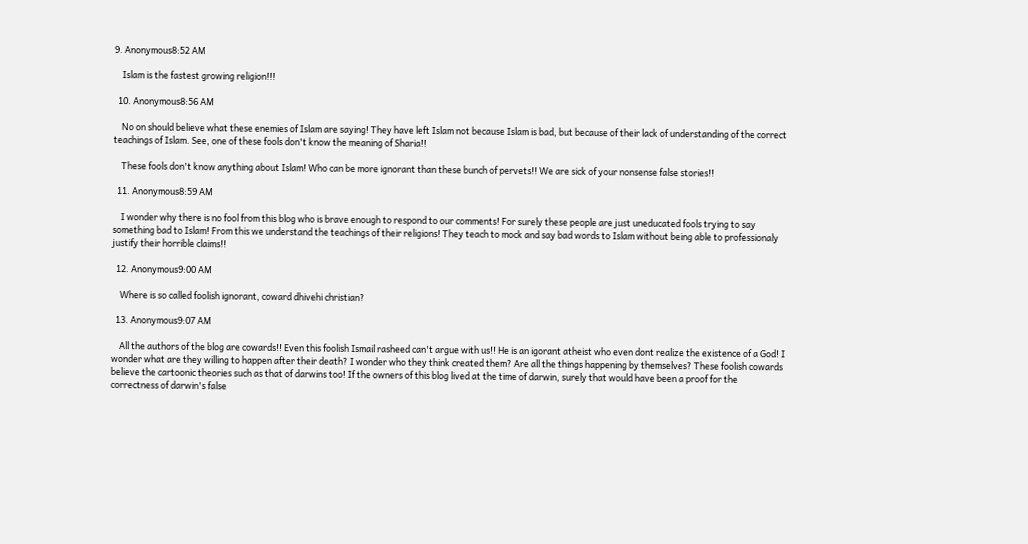9. Anonymous8:52 AM

    Islam is the fastest growing religion!!!

  10. Anonymous8:56 AM

    No on should believe what these enemies of Islam are saying! They have left Islam not because Islam is bad, but because of their lack of understanding of the correct teachings of Islam. See, one of these fools don't know the meaning of Sharia!!

    These fools don't know anything about Islam! Who can be more ignorant than these bunch of pervets!! We are sick of your nonsense false stories!!

  11. Anonymous8:59 AM

    I wonder why there is no fool from this blog who is brave enough to respond to our comments! For surely these people are just uneducated fools trying to say something bad to Islam! From this we understand the teachings of their religions! They teach to mock and say bad words to Islam without being able to professionaly justify their horrible claims!!

  12. Anonymous9:00 AM

    Where is so called foolish ignorant, coward dhivehi christian?

  13. Anonymous9:07 AM

    All the authors of the blog are cowards!! Even this foolish Ismail rasheed can't argue with us!! He is an igorant atheist who even dont realize the existence of a God! I wonder what are they willing to happen after their death? I wonder who they think created them? Are all the things happening by themselves? These foolish cowards believe the cartoonic theories such as that of darwins too! If the owners of this blog lived at the time of darwin, surely that would have been a proof for the correctness of darwin's false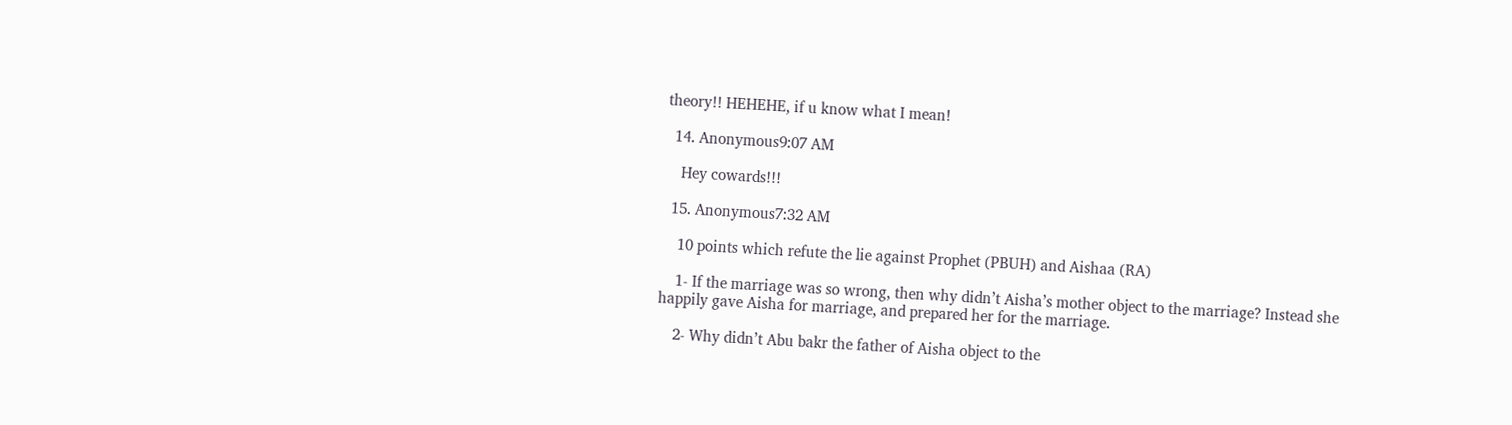theory!! HEHEHE, if u know what I mean!

  14. Anonymous9:07 AM

    Hey cowards!!!

  15. Anonymous7:32 AM

    10 points which refute the lie against Prophet (PBUH) and Aishaa (RA)

    1- If the marriage was so wrong, then why didn’t Aisha’s mother object to the marriage? Instead she happily gave Aisha for marriage, and prepared her for the marriage.

    2- Why didn’t Abu bakr the father of Aisha object to the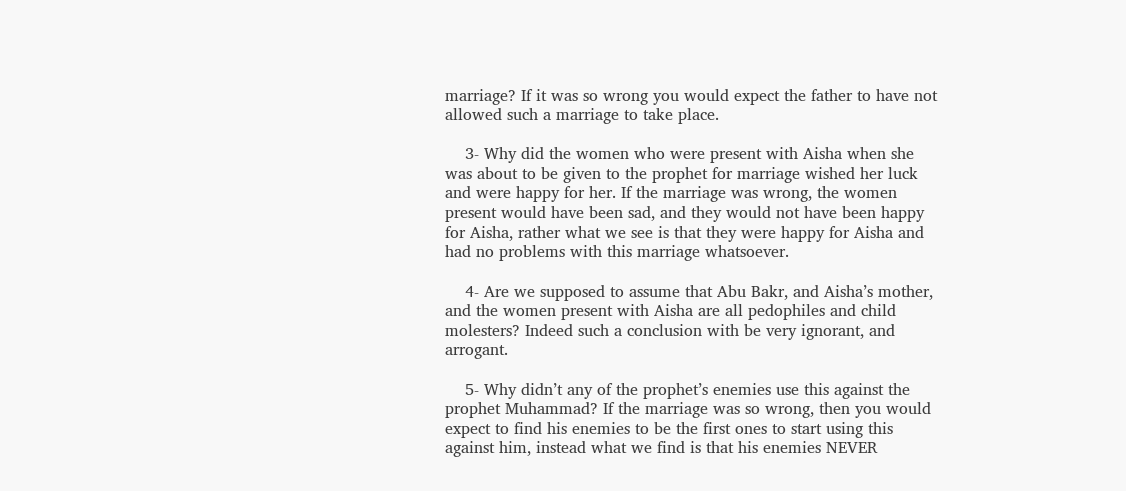marriage? If it was so wrong you would expect the father to have not allowed such a marriage to take place.

    3- Why did the women who were present with Aisha when she was about to be given to the prophet for marriage wished her luck and were happy for her. If the marriage was wrong, the women present would have been sad, and they would not have been happy for Aisha, rather what we see is that they were happy for Aisha and had no problems with this marriage whatsoever.

    4- Are we supposed to assume that Abu Bakr, and Aisha’s mother, and the women present with Aisha are all pedophiles and child molesters? Indeed such a conclusion with be very ignorant, and arrogant.

    5- Why didn’t any of the prophet’s enemies use this against the prophet Muhammad? If the marriage was so wrong, then you would expect to find his enemies to be the first ones to start using this against him, instead what we find is that his enemies NEVER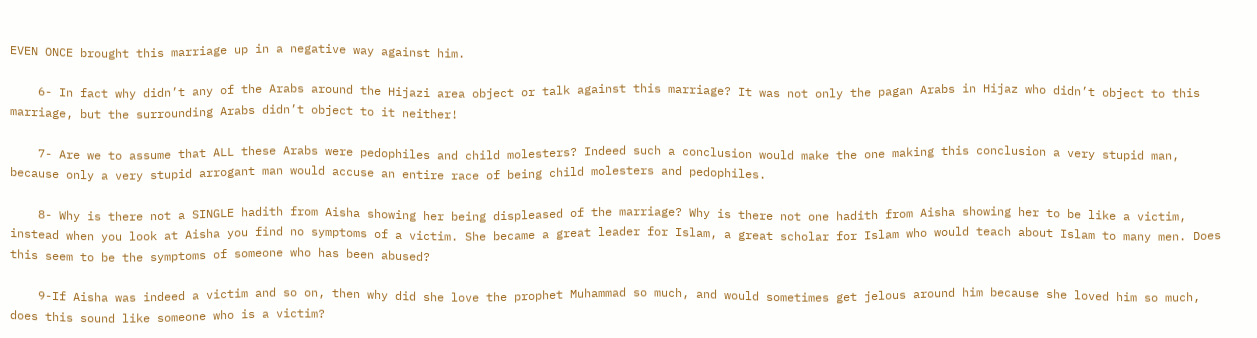EVEN ONCE brought this marriage up in a negative way against him.

    6- In fact why didn’t any of the Arabs around the Hijazi area object or talk against this marriage? It was not only the pagan Arabs in Hijaz who didn’t object to this marriage, but the surrounding Arabs didn’t object to it neither!

    7- Are we to assume that ALL these Arabs were pedophiles and child molesters? Indeed such a conclusion would make the one making this conclusion a very stupid man, because only a very stupid arrogant man would accuse an entire race of being child molesters and pedophiles.

    8- Why is there not a SINGLE hadith from Aisha showing her being displeased of the marriage? Why is there not one hadith from Aisha showing her to be like a victim, instead when you look at Aisha you find no symptoms of a victim. She became a great leader for Islam, a great scholar for Islam who would teach about Islam to many men. Does this seem to be the symptoms of someone who has been abused?

    9-If Aisha was indeed a victim and so on, then why did she love the prophet Muhammad so much, and would sometimes get jelous around him because she loved him so much, does this sound like someone who is a victim?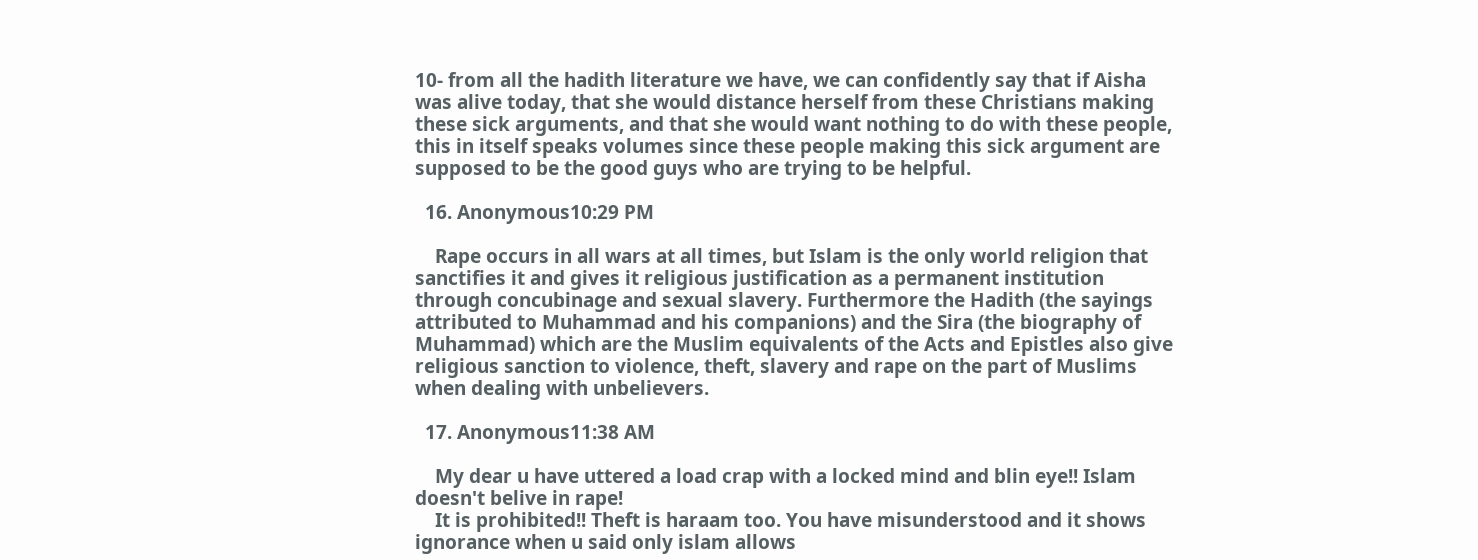10- from all the hadith literature we have, we can confidently say that if Aisha was alive today, that she would distance herself from these Christians making these sick arguments, and that she would want nothing to do with these people, this in itself speaks volumes since these people making this sick argument are supposed to be the good guys who are trying to be helpful.

  16. Anonymous10:29 PM

    Rape occurs in all wars at all times, but Islam is the only world religion that sanctifies it and gives it religious justification as a permanent institution through concubinage and sexual slavery. Furthermore the Hadith (the sayings attributed to Muhammad and his companions) and the Sira (the biography of Muhammad) which are the Muslim equivalents of the Acts and Epistles also give religious sanction to violence, theft, slavery and rape on the part of Muslims when dealing with unbelievers.

  17. Anonymous11:38 AM

    My dear u have uttered a load crap with a locked mind and blin eye!! Islam doesn't belive in rape!
    It is prohibited!! Theft is haraam too. You have misunderstood and it shows ignorance when u said only islam allows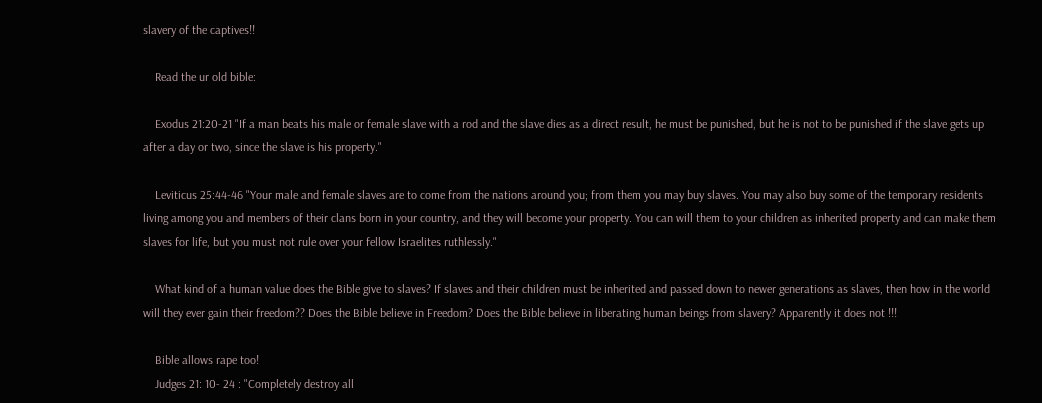slavery of the captives!!

    Read the ur old bible:

    Exodus 21:20-21 "If a man beats his male or female slave with a rod and the slave dies as a direct result, he must be punished, but he is not to be punished if the slave gets up after a day or two, since the slave is his property."

    Leviticus 25:44-46 "Your male and female slaves are to come from the nations around you; from them you may buy slaves. You may also buy some of the temporary residents living among you and members of their clans born in your country, and they will become your property. You can will them to your children as inherited property and can make them slaves for life, but you must not rule over your fellow Israelites ruthlessly."

    What kind of a human value does the Bible give to slaves? If slaves and their children must be inherited and passed down to newer generations as slaves, then how in the world will they ever gain their freedom?? Does the Bible believe in Freedom? Does the Bible believe in liberating human beings from slavery? Apparently it does not !!!

    Bible allows rape too!
    Judges 21: 10- 24 : "Completely destroy all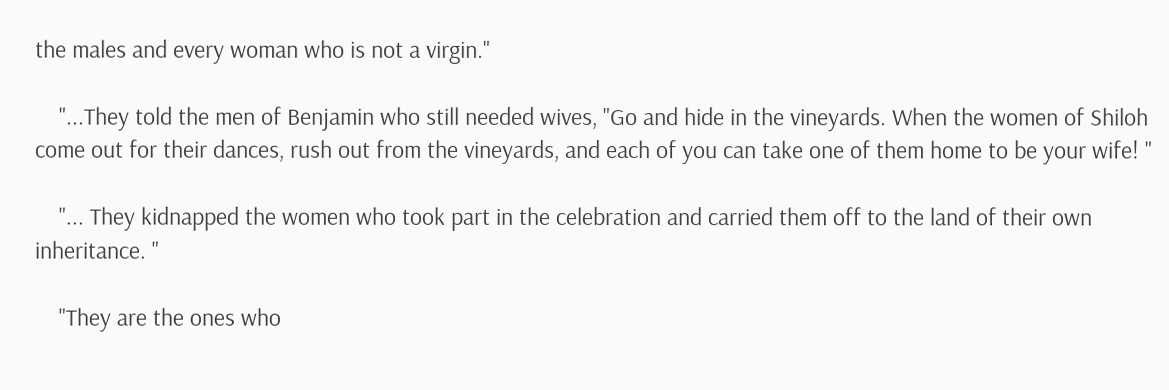the males and every woman who is not a virgin."

    "...They told the men of Benjamin who still needed wives, "Go and hide in the vineyards. When the women of Shiloh come out for their dances, rush out from the vineyards, and each of you can take one of them home to be your wife! "

    "... They kidnapped the women who took part in the celebration and carried them off to the land of their own inheritance. "

    "They are the ones who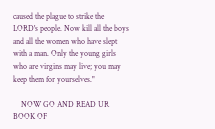caused the plague to strike the LORD's people. Now kill all the boys and all the women who have slept with a man. Only the young girls who are virgins may live; you may keep them for yourselves."

    NOW GO AND READ UR BOOK OF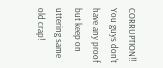CORRUPTION!! You guys don't have any proof but keep on uttering same old crap!